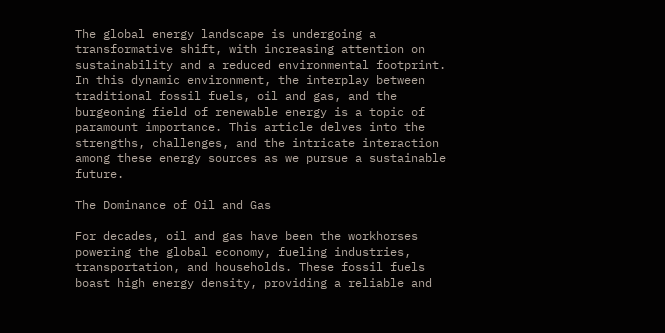The global energy landscape is undergoing a transformative shift, with increasing attention on sustainability and a reduced environmental footprint. In this dynamic environment, the interplay between traditional fossil fuels, oil and gas, and the burgeoning field of renewable energy is a topic of paramount importance. This article delves into the strengths, challenges, and the intricate interaction among these energy sources as we pursue a sustainable future.

The Dominance of Oil and Gas

For decades, oil and gas have been the workhorses powering the global economy, fueling industries, transportation, and households. These fossil fuels boast high energy density, providing a reliable and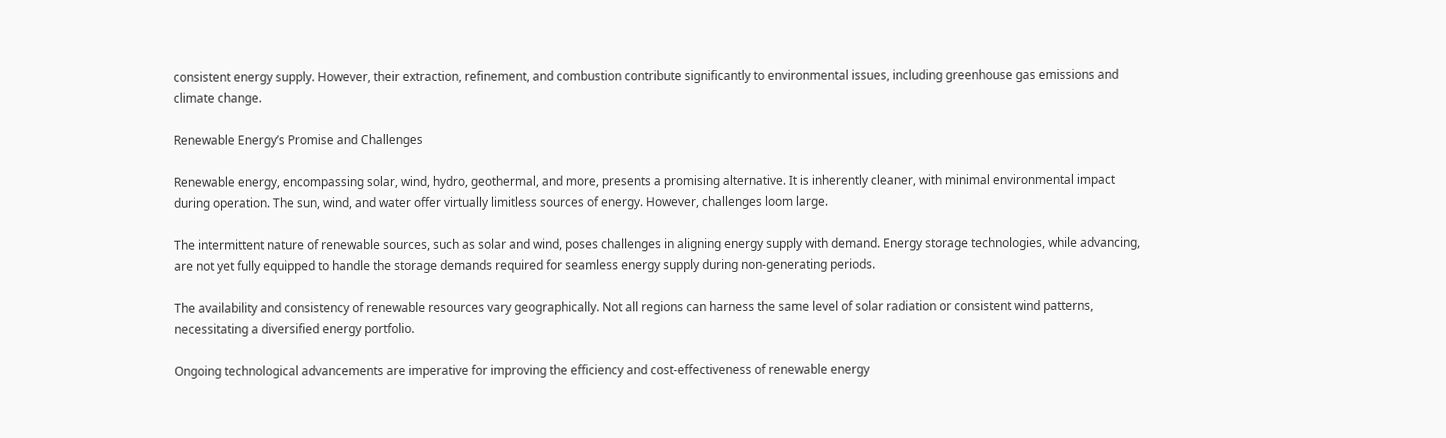consistent energy supply. However, their extraction, refinement, and combustion contribute significantly to environmental issues, including greenhouse gas emissions and climate change.

Renewable Energy’s Promise and Challenges

Renewable energy, encompassing solar, wind, hydro, geothermal, and more, presents a promising alternative. It is inherently cleaner, with minimal environmental impact during operation. The sun, wind, and water offer virtually limitless sources of energy. However, challenges loom large.

The intermittent nature of renewable sources, such as solar and wind, poses challenges in aligning energy supply with demand. Energy storage technologies, while advancing, are not yet fully equipped to handle the storage demands required for seamless energy supply during non-generating periods.

The availability and consistency of renewable resources vary geographically. Not all regions can harness the same level of solar radiation or consistent wind patterns, necessitating a diversified energy portfolio.

Ongoing technological advancements are imperative for improving the efficiency and cost-effectiveness of renewable energy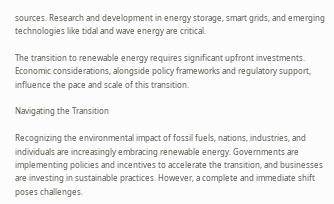sources. Research and development in energy storage, smart grids, and emerging technologies like tidal and wave energy are critical.

The transition to renewable energy requires significant upfront investments. Economic considerations, alongside policy frameworks and regulatory support, influence the pace and scale of this transition.

Navigating the Transition

Recognizing the environmental impact of fossil fuels, nations, industries, and individuals are increasingly embracing renewable energy. Governments are implementing policies and incentives to accelerate the transition, and businesses are investing in sustainable practices. However, a complete and immediate shift poses challenges.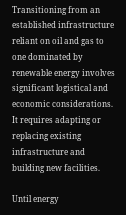Transitioning from an established infrastructure reliant on oil and gas to one dominated by renewable energy involves significant logistical and economic considerations. It requires adapting or replacing existing infrastructure and building new facilities.

Until energy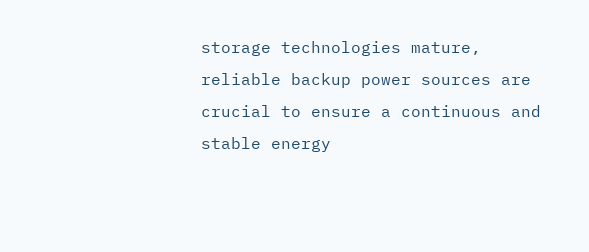storage technologies mature, reliable backup power sources are crucial to ensure a continuous and stable energy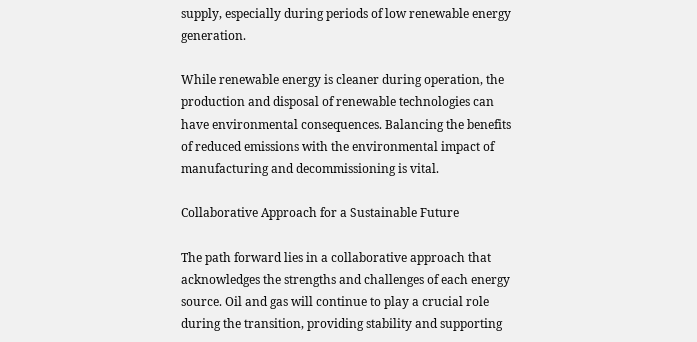supply, especially during periods of low renewable energy generation.

While renewable energy is cleaner during operation, the production and disposal of renewable technologies can have environmental consequences. Balancing the benefits of reduced emissions with the environmental impact of manufacturing and decommissioning is vital.

Collaborative Approach for a Sustainable Future

The path forward lies in a collaborative approach that acknowledges the strengths and challenges of each energy source. Oil and gas will continue to play a crucial role during the transition, providing stability and supporting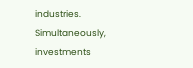industries. Simultaneously, investments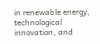in renewable energy, technological innovation, and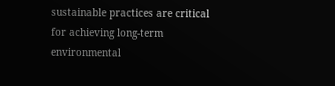sustainable practices are critical for achieving long-term environmental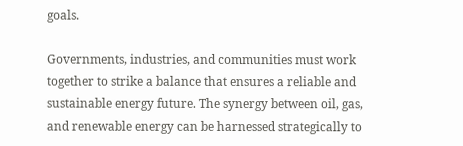goals.

Governments, industries, and communities must work together to strike a balance that ensures a reliable and sustainable energy future. The synergy between oil, gas, and renewable energy can be harnessed strategically to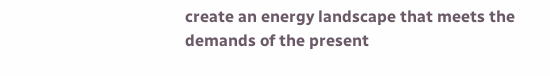create an energy landscape that meets the demands of the present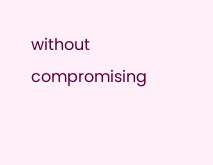without compromising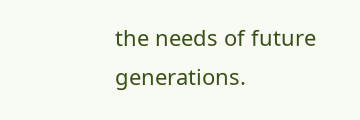the needs of future generations.